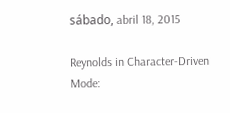sábado, abril 18, 2015

Reynolds in Character-Driven Mode: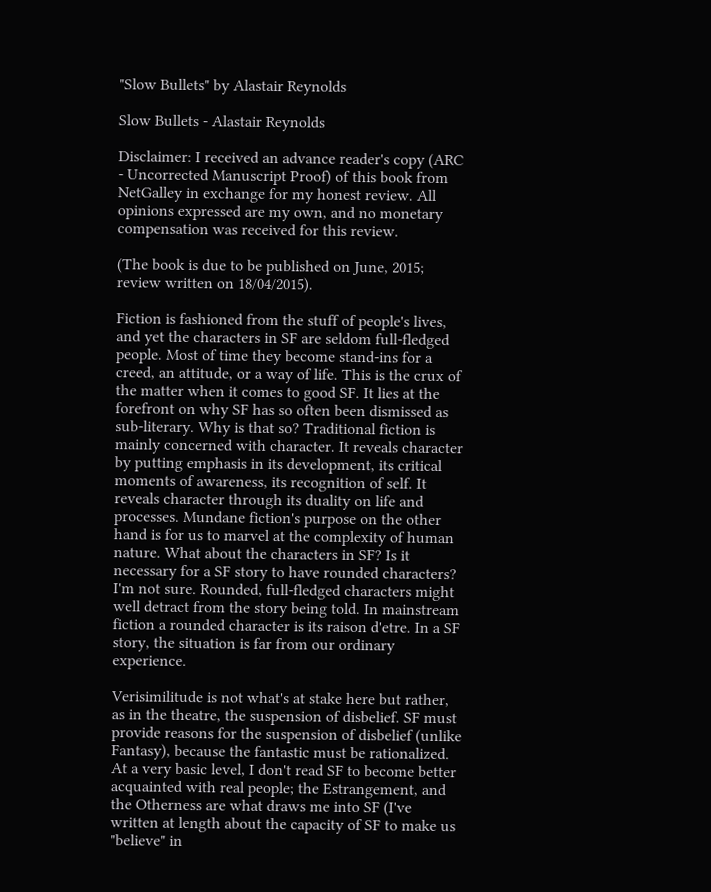"Slow Bullets" by Alastair Reynolds

Slow Bullets - Alastair Reynolds

Disclaimer: I received an advance reader's copy (ARC - Uncorrected Manuscript Proof) of this book from NetGalley in exchange for my honest review. All opinions expressed are my own, and no monetary compensation was received for this review.

(The book is due to be published on June, 2015; review written on 18/04/2015).

Fiction is fashioned from the stuff of people's lives, and yet the characters in SF are seldom full-fledged people. Most of time they become stand-ins for a creed, an attitude, or a way of life. This is the crux of the matter when it comes to good SF. It lies at the forefront on why SF has so often been dismissed as sub-literary. Why is that so? Traditional fiction is mainly concerned with character. It reveals character by putting emphasis in its development, its critical moments of awareness, its recognition of self. It reveals character through its duality on life and processes. Mundane fiction's purpose on the other hand is for us to marvel at the complexity of human nature. What about the characters in SF? Is it necessary for a SF story to have rounded characters? I'm not sure. Rounded, full-fledged characters might well detract from the story being told. In mainstream fiction a rounded character is its raison d'etre. In a SF story, the situation is far from our ordinary experience.

Verisimilitude is not what's at stake here but rather, as in the theatre, the suspension of disbelief. SF must provide reasons for the suspension of disbelief (unlike Fantasy), because the fantastic must be rationalized. At a very basic level, I don't read SF to become better acquainted with real people; the Estrangement, and the Otherness are what draws me into SF (I've written at length about the capacity of SF to make us "believe" in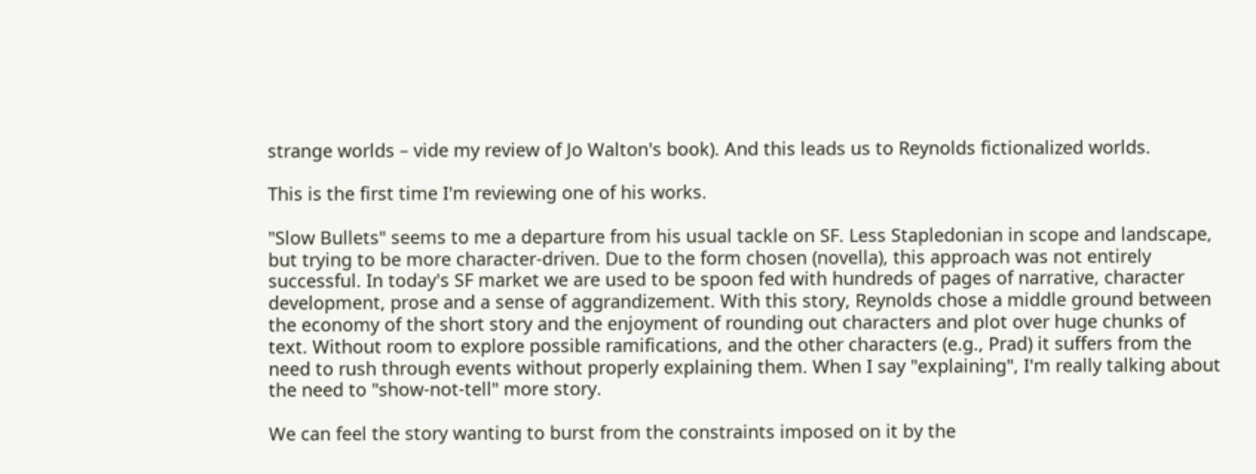strange worlds – vide my review of Jo Walton's book). And this leads us to Reynolds fictionalized worlds.

This is the first time I'm reviewing one of his works.

"Slow Bullets" seems to me a departure from his usual tackle on SF. Less Stapledonian in scope and landscape, but trying to be more character-driven. Due to the form chosen (novella), this approach was not entirely successful. In today's SF market we are used to be spoon fed with hundreds of pages of narrative, character development, prose and a sense of aggrandizement. With this story, Reynolds chose a middle ground between the economy of the short story and the enjoyment of rounding out characters and plot over huge chunks of text. Without room to explore possible ramifications, and the other characters (e.g., Prad) it suffers from the need to rush through events without properly explaining them. When I say "explaining", I'm really talking about the need to "show-not-tell" more story.

We can feel the story wanting to burst from the constraints imposed on it by the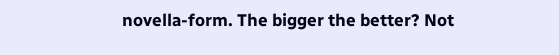novella-form. The bigger the better? Not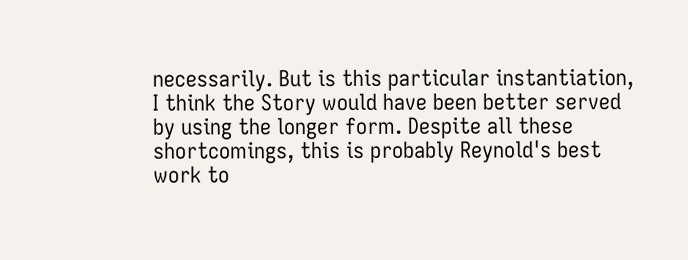necessarily. But is this particular instantiation, I think the Story would have been better served by using the longer form. Despite all these shortcomings, this is probably Reynold's best work to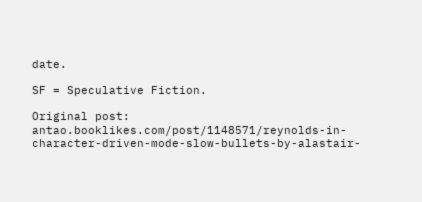date.

SF = Speculative Fiction.

Original post: antao.booklikes.com/post/1148571/reynolds-in-character-driven-mode-slow-bullets-by-alastair-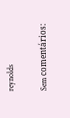reynolds

Sem comentários: